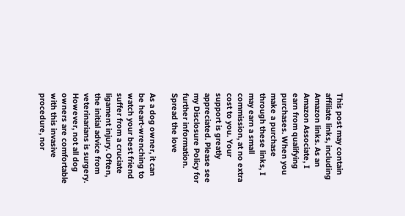This post may contain affiliate links, including Amazon links. As an Amazon Associate, I earn from qualifying purchases. When you make a purchase through these links, I may earn a small commission, at no extra cost to you. Your support is greatly appreciated. Please see my Disclosure Policy for further information.
Spread the love

As a dog owner, it can be heart-wrenching to watch your best friend suffer from a cruciate ligament injury. Often, the initial advice from veterinarians is surgery. However, not all dog owners are comfortable with this invasive procedure, nor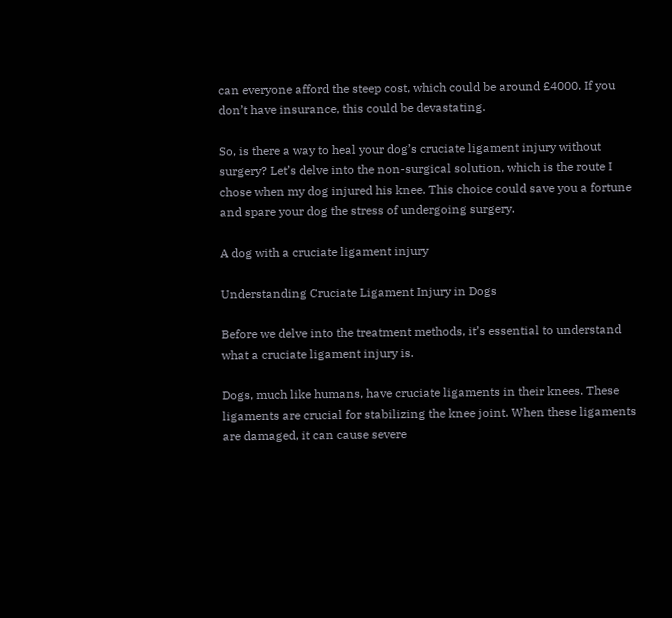can everyone afford the steep cost, which could be around £4000. If you don’t have insurance, this could be devastating.

So, is there a way to heal your dog’s cruciate ligament injury without surgery? Let’s delve into the non-surgical solution, which is the route I chose when my dog injured his knee. This choice could save you a fortune and spare your dog the stress of undergoing surgery.

A dog with a cruciate ligament injury

Understanding Cruciate Ligament Injury in Dogs

Before we delve into the treatment methods, it’s essential to understand what a cruciate ligament injury is.

Dogs, much like humans, have cruciate ligaments in their knees. These ligaments are crucial for stabilizing the knee joint. When these ligaments are damaged, it can cause severe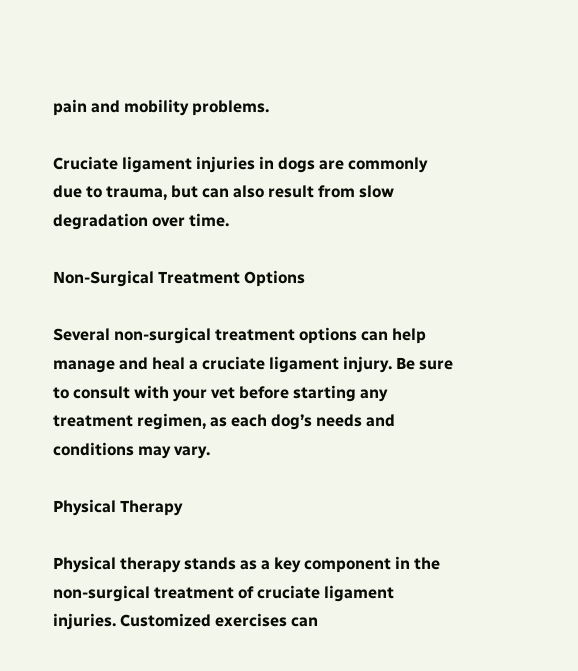pain and mobility problems.

Cruciate ligament injuries in dogs are commonly due to trauma, but can also result from slow degradation over time.

Non-Surgical Treatment Options

Several non-surgical treatment options can help manage and heal a cruciate ligament injury. Be sure to consult with your vet before starting any treatment regimen, as each dog’s needs and conditions may vary.

Physical Therapy

Physical therapy stands as a key component in the non-surgical treatment of cruciate ligament injuries. Customized exercises can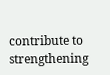contribute to strengthening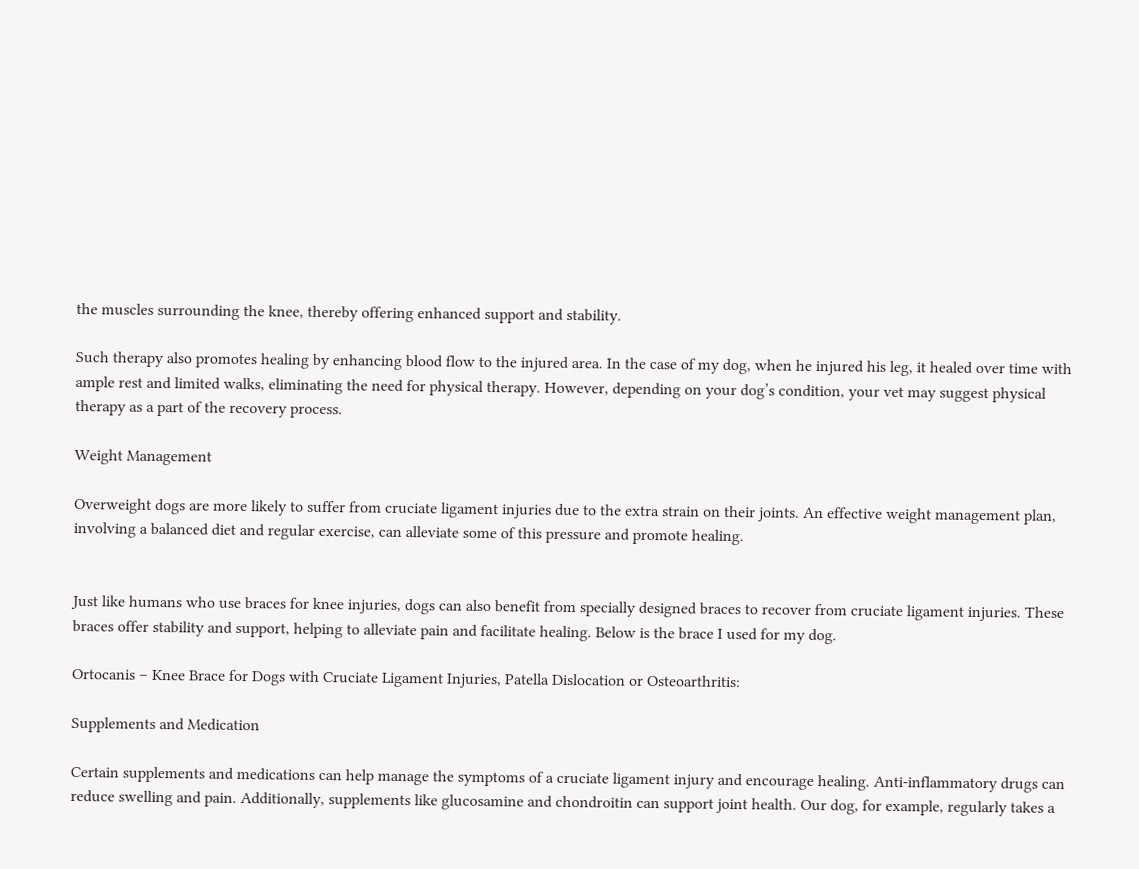the muscles surrounding the knee, thereby offering enhanced support and stability.

Such therapy also promotes healing by enhancing blood flow to the injured area. In the case of my dog, when he injured his leg, it healed over time with ample rest and limited walks, eliminating the need for physical therapy. However, depending on your dog’s condition, your vet may suggest physical therapy as a part of the recovery process.

Weight Management

Overweight dogs are more likely to suffer from cruciate ligament injuries due to the extra strain on their joints. An effective weight management plan, involving a balanced diet and regular exercise, can alleviate some of this pressure and promote healing.


Just like humans who use braces for knee injuries, dogs can also benefit from specially designed braces to recover from cruciate ligament injuries. These braces offer stability and support, helping to alleviate pain and facilitate healing. Below is the brace I used for my dog.

Ortocanis – Knee Brace for Dogs with Cruciate Ligament Injuries, Patella Dislocation or Osteoarthritis:

Supplements and Medication

Certain supplements and medications can help manage the symptoms of a cruciate ligament injury and encourage healing. Anti-inflammatory drugs can reduce swelling and pain. Additionally, supplements like glucosamine and chondroitin can support joint health. Our dog, for example, regularly takes a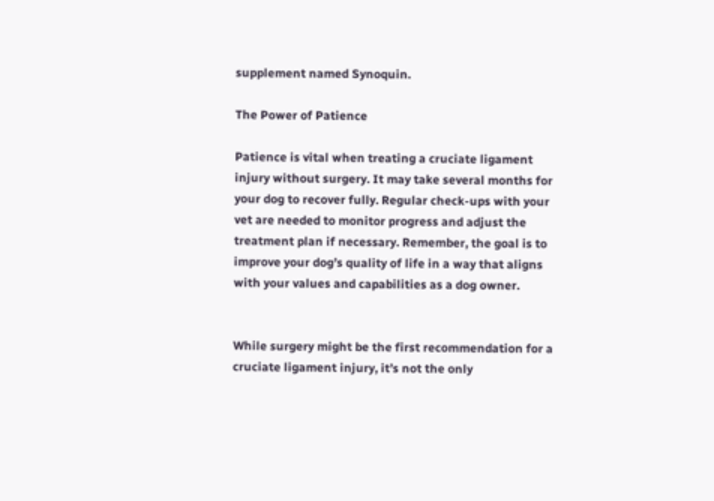supplement named Synoquin.

The Power of Patience

Patience is vital when treating a cruciate ligament injury without surgery. It may take several months for your dog to recover fully. Regular check-ups with your vet are needed to monitor progress and adjust the treatment plan if necessary. Remember, the goal is to improve your dog’s quality of life in a way that aligns with your values and capabilities as a dog owner.


While surgery might be the first recommendation for a cruciate ligament injury, it’s not the only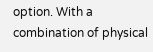option. With a combination of physical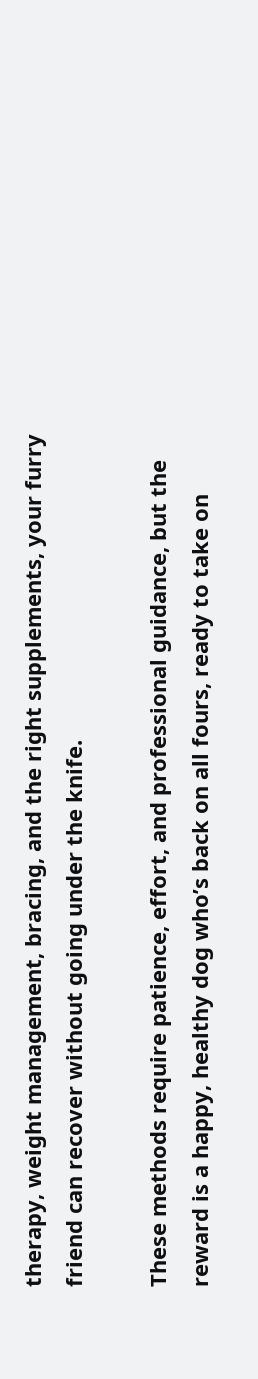therapy, weight management, bracing, and the right supplements, your furry friend can recover without going under the knife.

These methods require patience, effort, and professional guidance, but the reward is a happy, healthy dog who’s back on all fours, ready to take on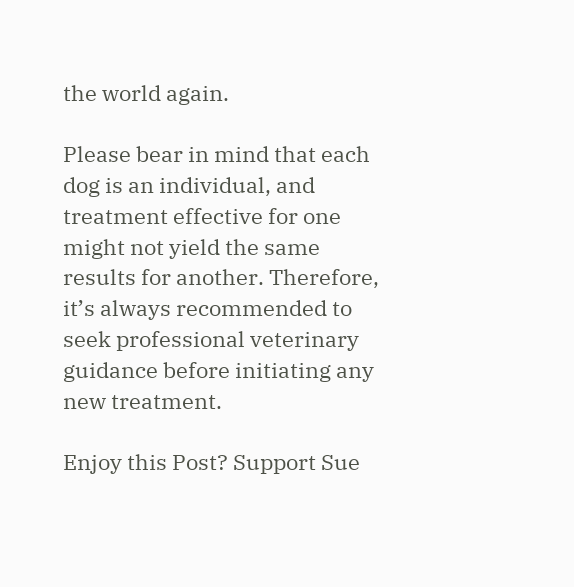the world again.

Please bear in mind that each dog is an individual, and treatment effective for one might not yield the same results for another. Therefore, it’s always recommended to seek professional veterinary guidance before initiating any new treatment.

Enjoy this Post? Support Sue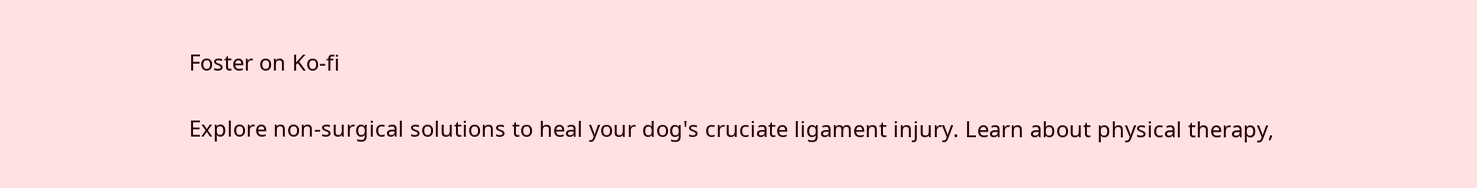Foster on Ko-fi

Explore non-surgical solutions to heal your dog's cruciate ligament injury. Learn about physical therapy,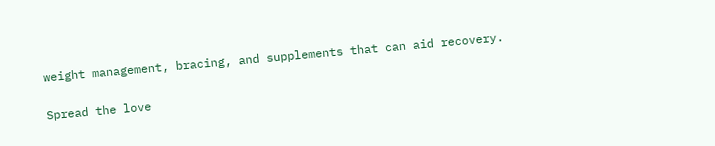weight management, bracing, and supplements that can aid recovery.

Spread the love